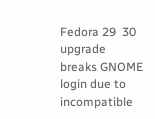Fedora 29  30 upgrade breaks GNOME login due to incompatible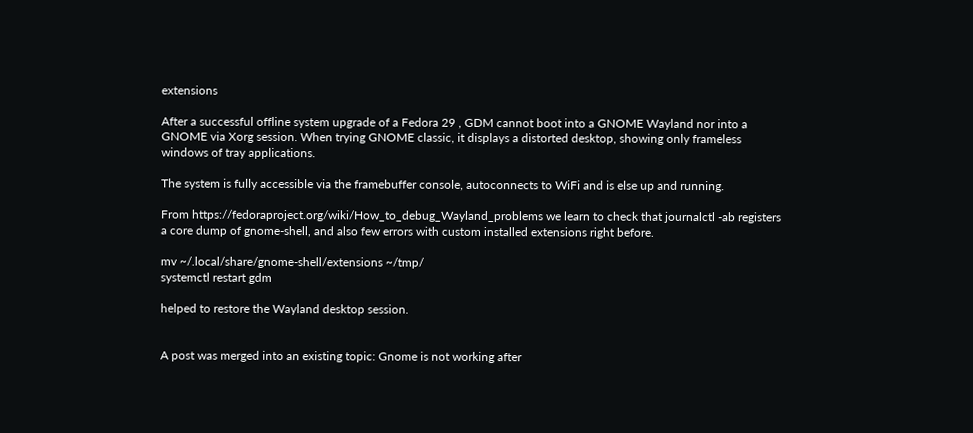extensions

After a successful offline system upgrade of a Fedora 29 , GDM cannot boot into a GNOME Wayland nor into a GNOME via Xorg session. When trying GNOME classic, it displays a distorted desktop, showing only frameless windows of tray applications.

The system is fully accessible via the framebuffer console, autoconnects to WiFi and is else up and running.

From https://fedoraproject.org/wiki/How_to_debug_Wayland_problems we learn to check that journalctl -ab registers a core dump of gnome-shell, and also few errors with custom installed extensions right before.

mv ~/.local/share/gnome-shell/extensions ~/tmp/
systemctl restart gdm

helped to restore the Wayland desktop session.


A post was merged into an existing topic: Gnome is not working after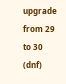upgrade from 29 to 30 (dnf)